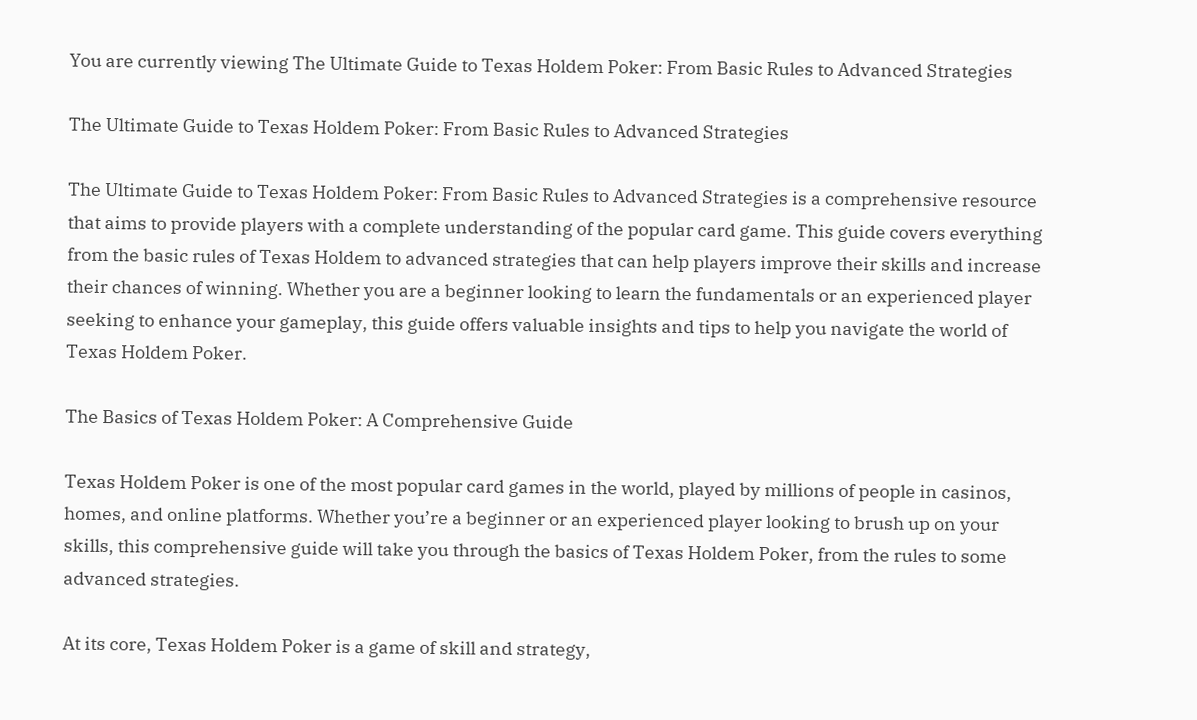You are currently viewing The Ultimate Guide to Texas Holdem Poker: From Basic Rules to Advanced Strategies

The Ultimate Guide to Texas Holdem Poker: From Basic Rules to Advanced Strategies

The Ultimate Guide to Texas Holdem Poker: From Basic Rules to Advanced Strategies is a comprehensive resource that aims to provide players with a complete understanding of the popular card game. This guide covers everything from the basic rules of Texas Holdem to advanced strategies that can help players improve their skills and increase their chances of winning. Whether you are a beginner looking to learn the fundamentals or an experienced player seeking to enhance your gameplay, this guide offers valuable insights and tips to help you navigate the world of Texas Holdem Poker.

The Basics of Texas Holdem Poker: A Comprehensive Guide

Texas Holdem Poker is one of the most popular card games in the world, played by millions of people in casinos, homes, and online platforms. Whether you’re a beginner or an experienced player looking to brush up on your skills, this comprehensive guide will take you through the basics of Texas Holdem Poker, from the rules to some advanced strategies.

At its core, Texas Holdem Poker is a game of skill and strategy,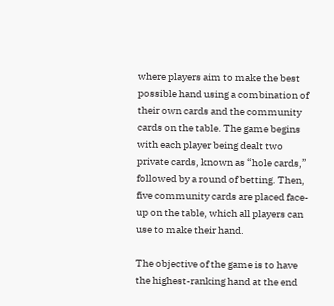where players aim to make the best possible hand using a combination of their own cards and the community cards on the table. The game begins with each player being dealt two private cards, known as “hole cards,” followed by a round of betting. Then, five community cards are placed face-up on the table, which all players can use to make their hand.

The objective of the game is to have the highest-ranking hand at the end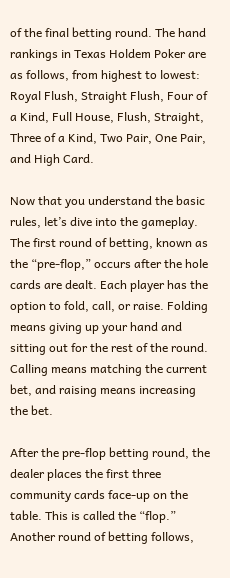of the final betting round. The hand rankings in Texas Holdem Poker are as follows, from highest to lowest: Royal Flush, Straight Flush, Four of a Kind, Full House, Flush, Straight, Three of a Kind, Two Pair, One Pair, and High Card.

Now that you understand the basic rules, let’s dive into the gameplay. The first round of betting, known as the “pre-flop,” occurs after the hole cards are dealt. Each player has the option to fold, call, or raise. Folding means giving up your hand and sitting out for the rest of the round. Calling means matching the current bet, and raising means increasing the bet.

After the pre-flop betting round, the dealer places the first three community cards face-up on the table. This is called the “flop.” Another round of betting follows,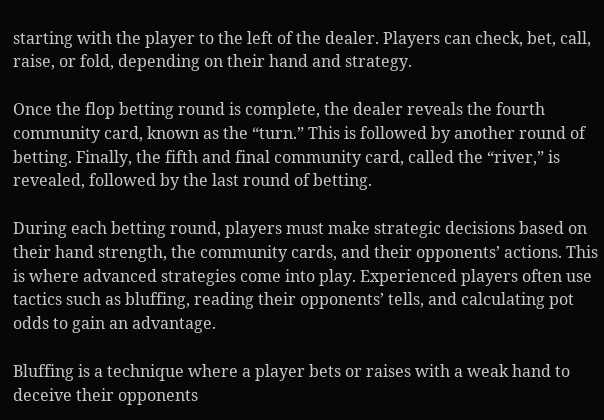starting with the player to the left of the dealer. Players can check, bet, call, raise, or fold, depending on their hand and strategy.

Once the flop betting round is complete, the dealer reveals the fourth community card, known as the “turn.” This is followed by another round of betting. Finally, the fifth and final community card, called the “river,” is revealed, followed by the last round of betting.

During each betting round, players must make strategic decisions based on their hand strength, the community cards, and their opponents’ actions. This is where advanced strategies come into play. Experienced players often use tactics such as bluffing, reading their opponents’ tells, and calculating pot odds to gain an advantage.

Bluffing is a technique where a player bets or raises with a weak hand to deceive their opponents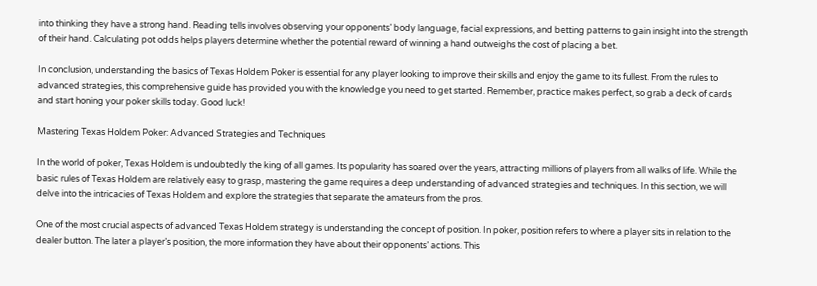into thinking they have a strong hand. Reading tells involves observing your opponents’ body language, facial expressions, and betting patterns to gain insight into the strength of their hand. Calculating pot odds helps players determine whether the potential reward of winning a hand outweighs the cost of placing a bet.

In conclusion, understanding the basics of Texas Holdem Poker is essential for any player looking to improve their skills and enjoy the game to its fullest. From the rules to advanced strategies, this comprehensive guide has provided you with the knowledge you need to get started. Remember, practice makes perfect, so grab a deck of cards and start honing your poker skills today. Good luck!

Mastering Texas Holdem Poker: Advanced Strategies and Techniques

In the world of poker, Texas Holdem is undoubtedly the king of all games. Its popularity has soared over the years, attracting millions of players from all walks of life. While the basic rules of Texas Holdem are relatively easy to grasp, mastering the game requires a deep understanding of advanced strategies and techniques. In this section, we will delve into the intricacies of Texas Holdem and explore the strategies that separate the amateurs from the pros.

One of the most crucial aspects of advanced Texas Holdem strategy is understanding the concept of position. In poker, position refers to where a player sits in relation to the dealer button. The later a player’s position, the more information they have about their opponents’ actions. This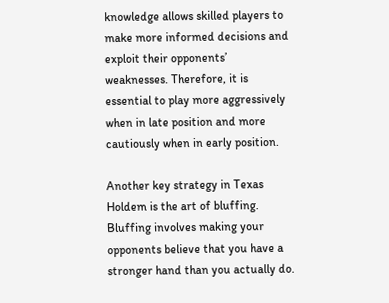knowledge allows skilled players to make more informed decisions and exploit their opponents’ weaknesses. Therefore, it is essential to play more aggressively when in late position and more cautiously when in early position.

Another key strategy in Texas Holdem is the art of bluffing. Bluffing involves making your opponents believe that you have a stronger hand than you actually do.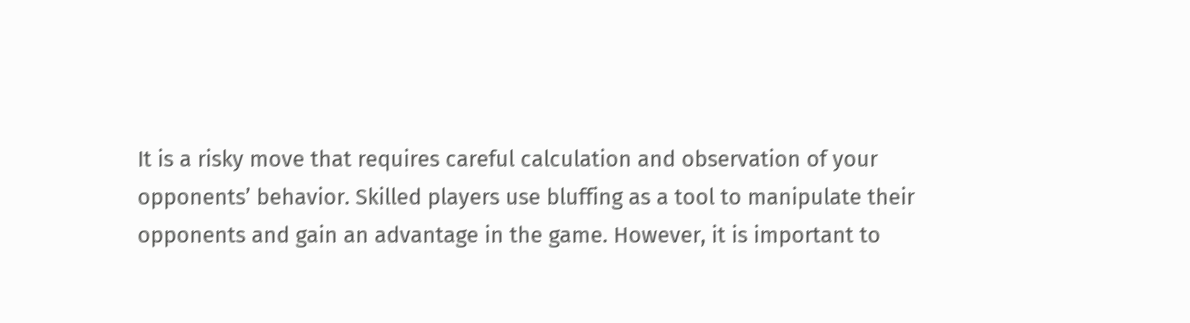It is a risky move that requires careful calculation and observation of your opponents’ behavior. Skilled players use bluffing as a tool to manipulate their opponents and gain an advantage in the game. However, it is important to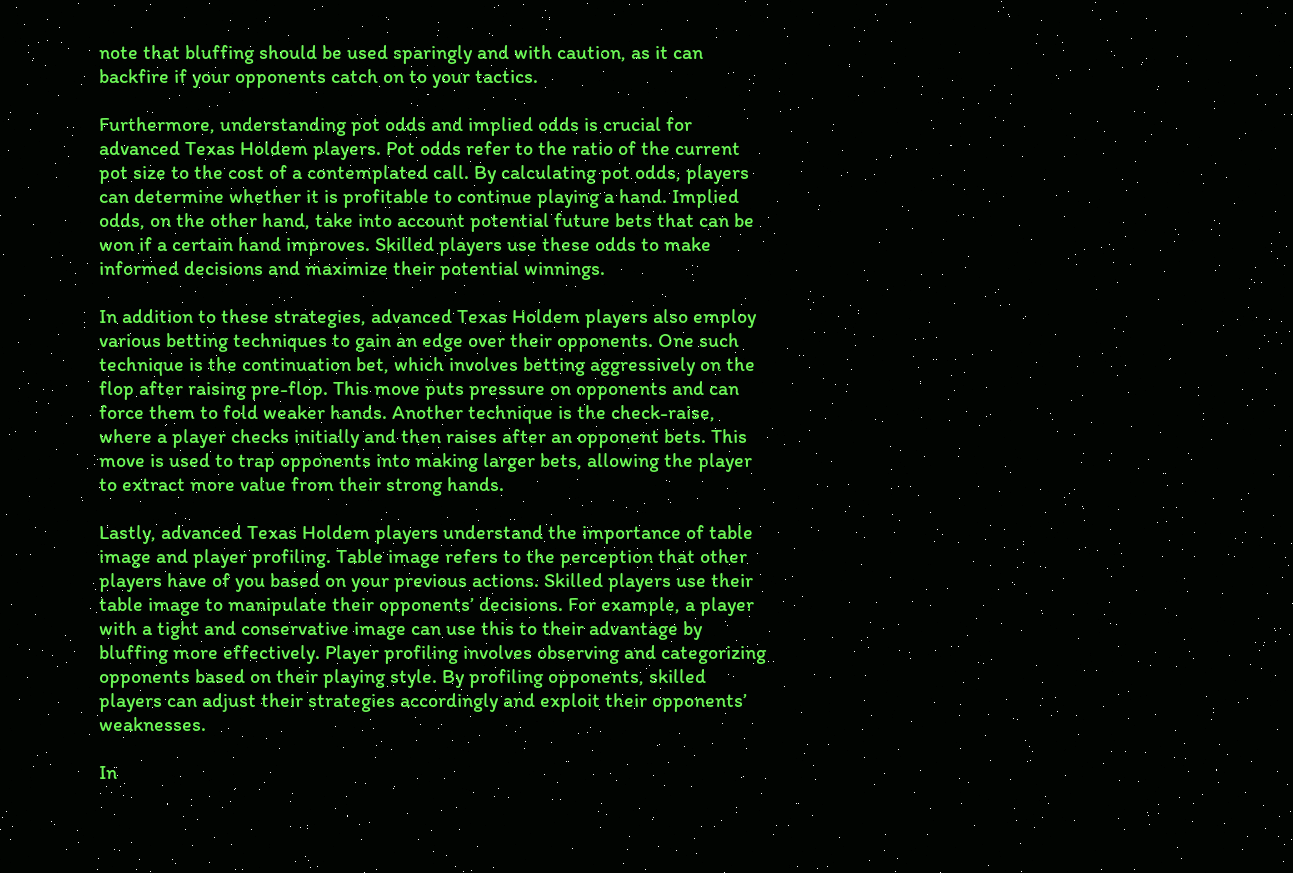note that bluffing should be used sparingly and with caution, as it can backfire if your opponents catch on to your tactics.

Furthermore, understanding pot odds and implied odds is crucial for advanced Texas Holdem players. Pot odds refer to the ratio of the current pot size to the cost of a contemplated call. By calculating pot odds, players can determine whether it is profitable to continue playing a hand. Implied odds, on the other hand, take into account potential future bets that can be won if a certain hand improves. Skilled players use these odds to make informed decisions and maximize their potential winnings.

In addition to these strategies, advanced Texas Holdem players also employ various betting techniques to gain an edge over their opponents. One such technique is the continuation bet, which involves betting aggressively on the flop after raising pre-flop. This move puts pressure on opponents and can force them to fold weaker hands. Another technique is the check-raise, where a player checks initially and then raises after an opponent bets. This move is used to trap opponents into making larger bets, allowing the player to extract more value from their strong hands.

Lastly, advanced Texas Holdem players understand the importance of table image and player profiling. Table image refers to the perception that other players have of you based on your previous actions. Skilled players use their table image to manipulate their opponents’ decisions. For example, a player with a tight and conservative image can use this to their advantage by bluffing more effectively. Player profiling involves observing and categorizing opponents based on their playing style. By profiling opponents, skilled players can adjust their strategies accordingly and exploit their opponents’ weaknesses.

In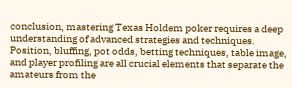conclusion, mastering Texas Holdem poker requires a deep understanding of advanced strategies and techniques. Position, bluffing, pot odds, betting techniques, table image, and player profiling are all crucial elements that separate the amateurs from the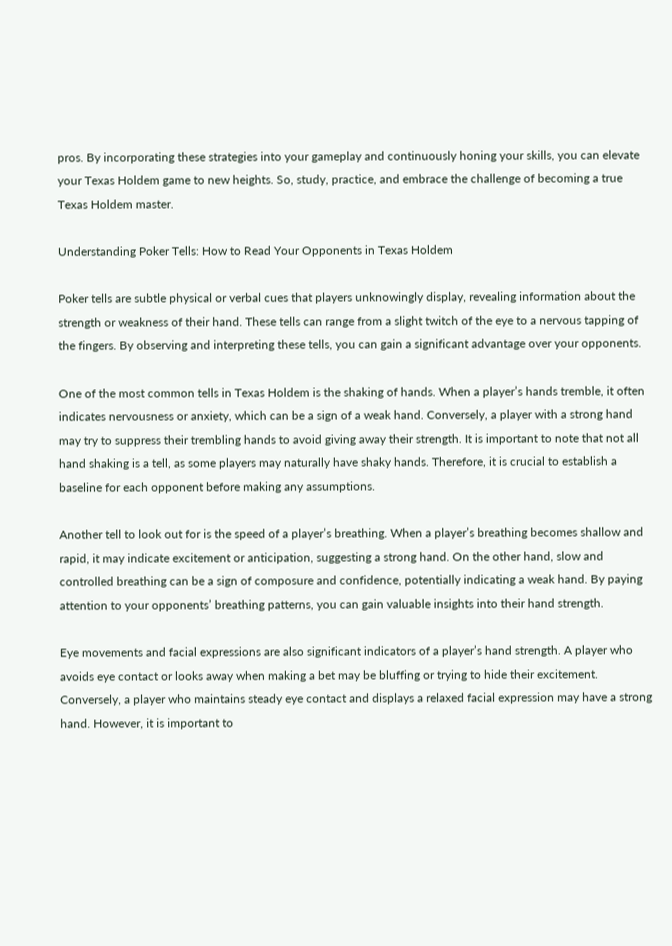pros. By incorporating these strategies into your gameplay and continuously honing your skills, you can elevate your Texas Holdem game to new heights. So, study, practice, and embrace the challenge of becoming a true Texas Holdem master.

Understanding Poker Tells: How to Read Your Opponents in Texas Holdem

Poker tells are subtle physical or verbal cues that players unknowingly display, revealing information about the strength or weakness of their hand. These tells can range from a slight twitch of the eye to a nervous tapping of the fingers. By observing and interpreting these tells, you can gain a significant advantage over your opponents.

One of the most common tells in Texas Holdem is the shaking of hands. When a player’s hands tremble, it often indicates nervousness or anxiety, which can be a sign of a weak hand. Conversely, a player with a strong hand may try to suppress their trembling hands to avoid giving away their strength. It is important to note that not all hand shaking is a tell, as some players may naturally have shaky hands. Therefore, it is crucial to establish a baseline for each opponent before making any assumptions.

Another tell to look out for is the speed of a player’s breathing. When a player’s breathing becomes shallow and rapid, it may indicate excitement or anticipation, suggesting a strong hand. On the other hand, slow and controlled breathing can be a sign of composure and confidence, potentially indicating a weak hand. By paying attention to your opponents’ breathing patterns, you can gain valuable insights into their hand strength.

Eye movements and facial expressions are also significant indicators of a player’s hand strength. A player who avoids eye contact or looks away when making a bet may be bluffing or trying to hide their excitement. Conversely, a player who maintains steady eye contact and displays a relaxed facial expression may have a strong hand. However, it is important to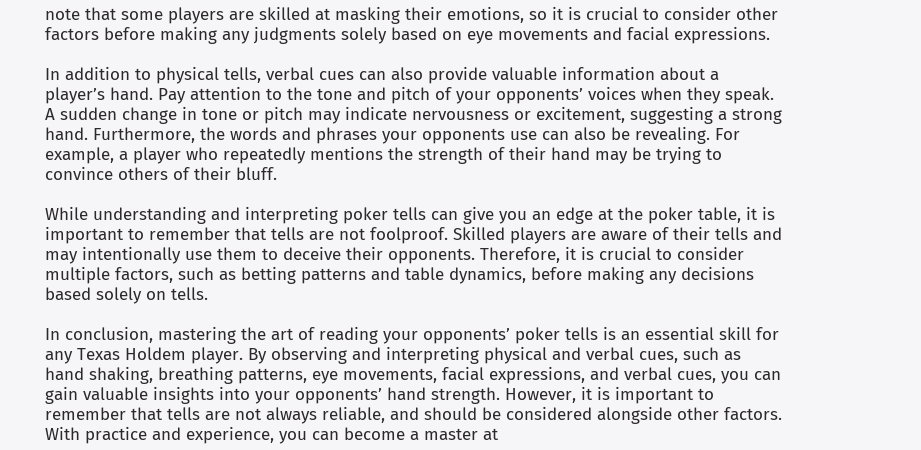note that some players are skilled at masking their emotions, so it is crucial to consider other factors before making any judgments solely based on eye movements and facial expressions.

In addition to physical tells, verbal cues can also provide valuable information about a player’s hand. Pay attention to the tone and pitch of your opponents’ voices when they speak. A sudden change in tone or pitch may indicate nervousness or excitement, suggesting a strong hand. Furthermore, the words and phrases your opponents use can also be revealing. For example, a player who repeatedly mentions the strength of their hand may be trying to convince others of their bluff.

While understanding and interpreting poker tells can give you an edge at the poker table, it is important to remember that tells are not foolproof. Skilled players are aware of their tells and may intentionally use them to deceive their opponents. Therefore, it is crucial to consider multiple factors, such as betting patterns and table dynamics, before making any decisions based solely on tells.

In conclusion, mastering the art of reading your opponents’ poker tells is an essential skill for any Texas Holdem player. By observing and interpreting physical and verbal cues, such as hand shaking, breathing patterns, eye movements, facial expressions, and verbal cues, you can gain valuable insights into your opponents’ hand strength. However, it is important to remember that tells are not always reliable, and should be considered alongside other factors. With practice and experience, you can become a master at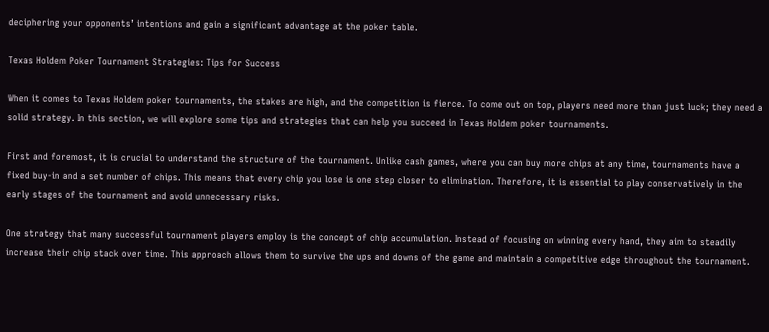deciphering your opponents’ intentions and gain a significant advantage at the poker table.

Texas Holdem Poker Tournament Strategies: Tips for Success

When it comes to Texas Holdem poker tournaments, the stakes are high, and the competition is fierce. To come out on top, players need more than just luck; they need a solid strategy. In this section, we will explore some tips and strategies that can help you succeed in Texas Holdem poker tournaments.

First and foremost, it is crucial to understand the structure of the tournament. Unlike cash games, where you can buy more chips at any time, tournaments have a fixed buy-in and a set number of chips. This means that every chip you lose is one step closer to elimination. Therefore, it is essential to play conservatively in the early stages of the tournament and avoid unnecessary risks.

One strategy that many successful tournament players employ is the concept of chip accumulation. Instead of focusing on winning every hand, they aim to steadily increase their chip stack over time. This approach allows them to survive the ups and downs of the game and maintain a competitive edge throughout the tournament.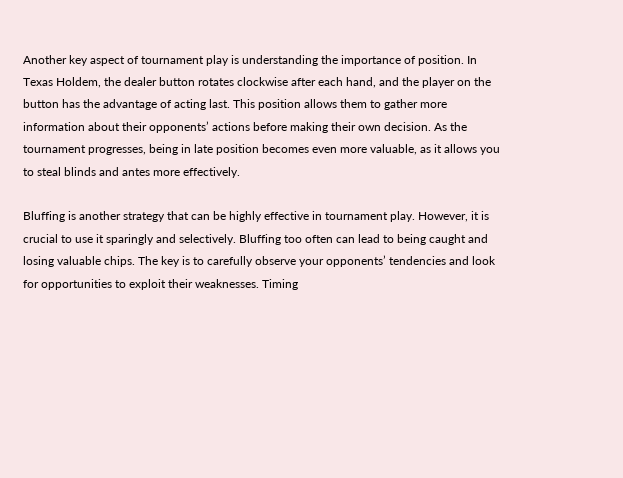Another key aspect of tournament play is understanding the importance of position. In Texas Holdem, the dealer button rotates clockwise after each hand, and the player on the button has the advantage of acting last. This position allows them to gather more information about their opponents’ actions before making their own decision. As the tournament progresses, being in late position becomes even more valuable, as it allows you to steal blinds and antes more effectively.

Bluffing is another strategy that can be highly effective in tournament play. However, it is crucial to use it sparingly and selectively. Bluffing too often can lead to being caught and losing valuable chips. The key is to carefully observe your opponents’ tendencies and look for opportunities to exploit their weaknesses. Timing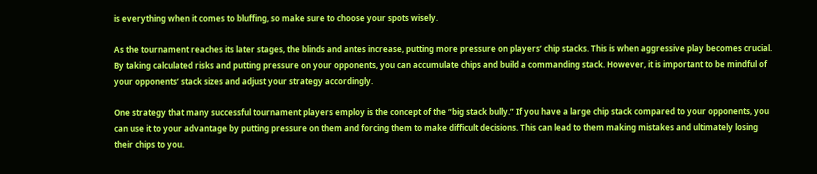is everything when it comes to bluffing, so make sure to choose your spots wisely.

As the tournament reaches its later stages, the blinds and antes increase, putting more pressure on players’ chip stacks. This is when aggressive play becomes crucial. By taking calculated risks and putting pressure on your opponents, you can accumulate chips and build a commanding stack. However, it is important to be mindful of your opponents’ stack sizes and adjust your strategy accordingly.

One strategy that many successful tournament players employ is the concept of the “big stack bully.” If you have a large chip stack compared to your opponents, you can use it to your advantage by putting pressure on them and forcing them to make difficult decisions. This can lead to them making mistakes and ultimately losing their chips to you.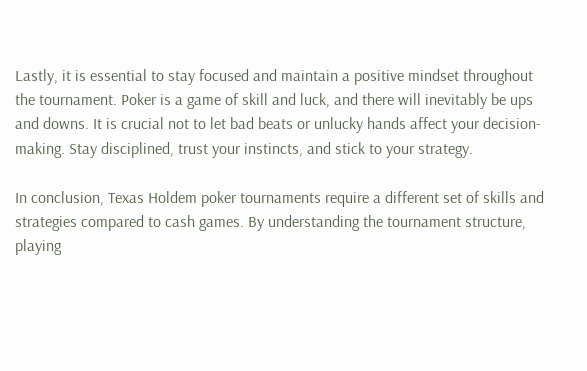Lastly, it is essential to stay focused and maintain a positive mindset throughout the tournament. Poker is a game of skill and luck, and there will inevitably be ups and downs. It is crucial not to let bad beats or unlucky hands affect your decision-making. Stay disciplined, trust your instincts, and stick to your strategy.

In conclusion, Texas Holdem poker tournaments require a different set of skills and strategies compared to cash games. By understanding the tournament structure, playing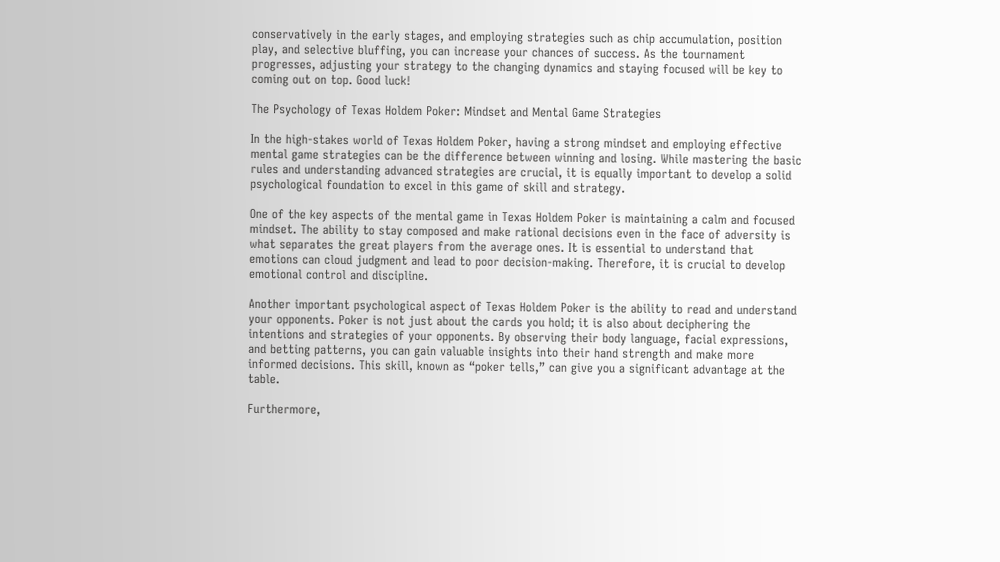conservatively in the early stages, and employing strategies such as chip accumulation, position play, and selective bluffing, you can increase your chances of success. As the tournament progresses, adjusting your strategy to the changing dynamics and staying focused will be key to coming out on top. Good luck!

The Psychology of Texas Holdem Poker: Mindset and Mental Game Strategies

In the high-stakes world of Texas Holdem Poker, having a strong mindset and employing effective mental game strategies can be the difference between winning and losing. While mastering the basic rules and understanding advanced strategies are crucial, it is equally important to develop a solid psychological foundation to excel in this game of skill and strategy.

One of the key aspects of the mental game in Texas Holdem Poker is maintaining a calm and focused mindset. The ability to stay composed and make rational decisions even in the face of adversity is what separates the great players from the average ones. It is essential to understand that emotions can cloud judgment and lead to poor decision-making. Therefore, it is crucial to develop emotional control and discipline.

Another important psychological aspect of Texas Holdem Poker is the ability to read and understand your opponents. Poker is not just about the cards you hold; it is also about deciphering the intentions and strategies of your opponents. By observing their body language, facial expressions, and betting patterns, you can gain valuable insights into their hand strength and make more informed decisions. This skill, known as “poker tells,” can give you a significant advantage at the table.

Furthermore,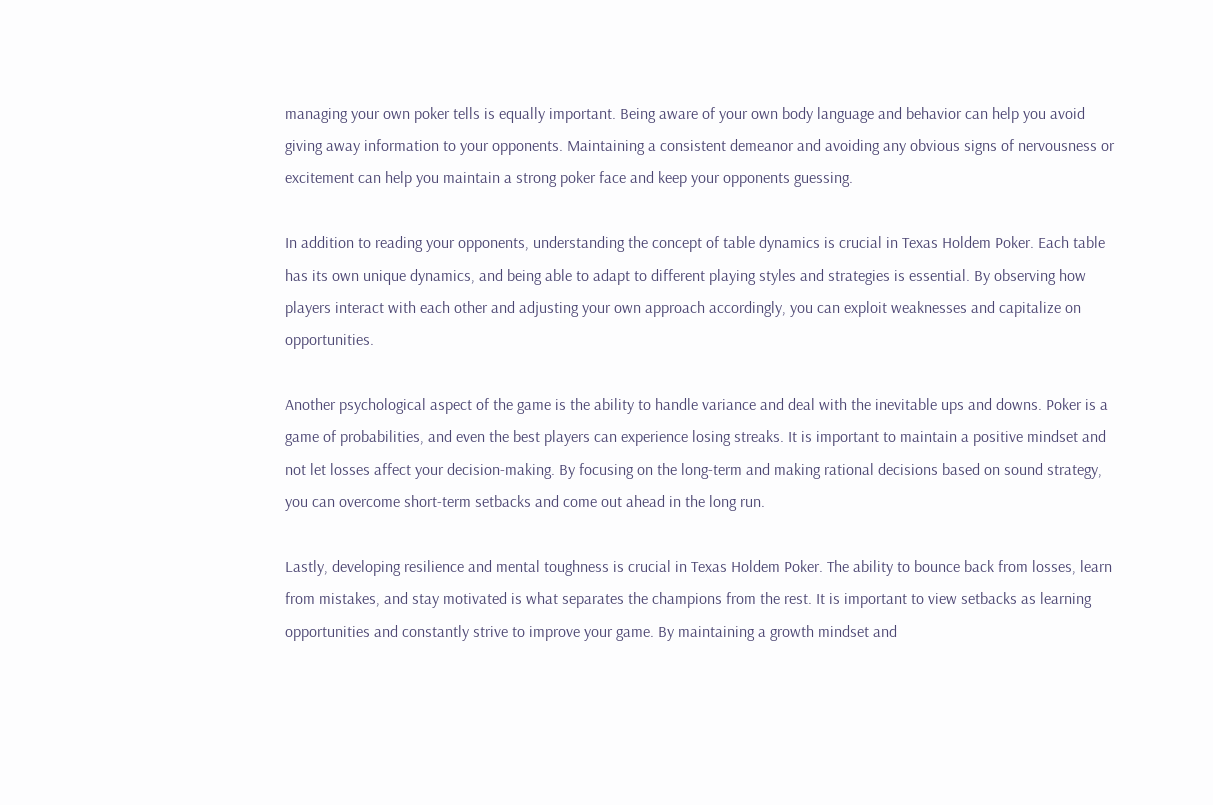managing your own poker tells is equally important. Being aware of your own body language and behavior can help you avoid giving away information to your opponents. Maintaining a consistent demeanor and avoiding any obvious signs of nervousness or excitement can help you maintain a strong poker face and keep your opponents guessing.

In addition to reading your opponents, understanding the concept of table dynamics is crucial in Texas Holdem Poker. Each table has its own unique dynamics, and being able to adapt to different playing styles and strategies is essential. By observing how players interact with each other and adjusting your own approach accordingly, you can exploit weaknesses and capitalize on opportunities.

Another psychological aspect of the game is the ability to handle variance and deal with the inevitable ups and downs. Poker is a game of probabilities, and even the best players can experience losing streaks. It is important to maintain a positive mindset and not let losses affect your decision-making. By focusing on the long-term and making rational decisions based on sound strategy, you can overcome short-term setbacks and come out ahead in the long run.

Lastly, developing resilience and mental toughness is crucial in Texas Holdem Poker. The ability to bounce back from losses, learn from mistakes, and stay motivated is what separates the champions from the rest. It is important to view setbacks as learning opportunities and constantly strive to improve your game. By maintaining a growth mindset and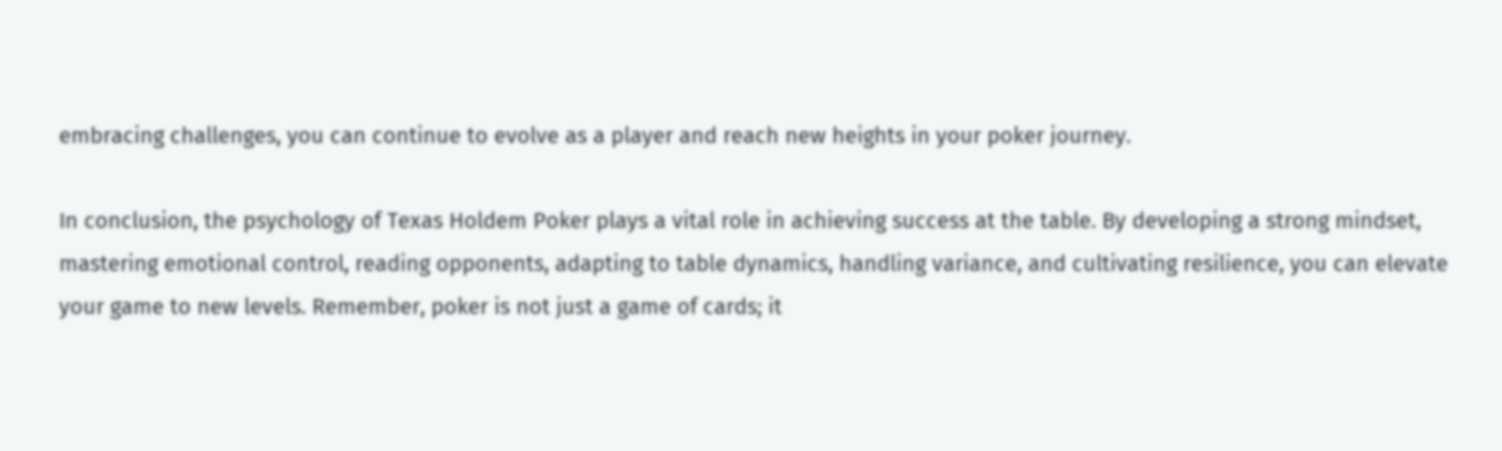embracing challenges, you can continue to evolve as a player and reach new heights in your poker journey.

In conclusion, the psychology of Texas Holdem Poker plays a vital role in achieving success at the table. By developing a strong mindset, mastering emotional control, reading opponents, adapting to table dynamics, handling variance, and cultivating resilience, you can elevate your game to new levels. Remember, poker is not just a game of cards; it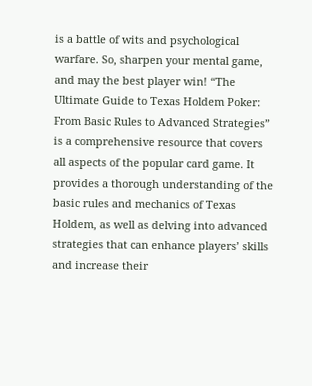is a battle of wits and psychological warfare. So, sharpen your mental game, and may the best player win! “The Ultimate Guide to Texas Holdem Poker: From Basic Rules to Advanced Strategies” is a comprehensive resource that covers all aspects of the popular card game. It provides a thorough understanding of the basic rules and mechanics of Texas Holdem, as well as delving into advanced strategies that can enhance players’ skills and increase their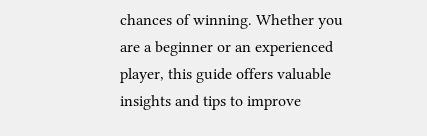chances of winning. Whether you are a beginner or an experienced player, this guide offers valuable insights and tips to improve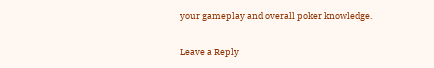your gameplay and overall poker knowledge.

Leave a Reply